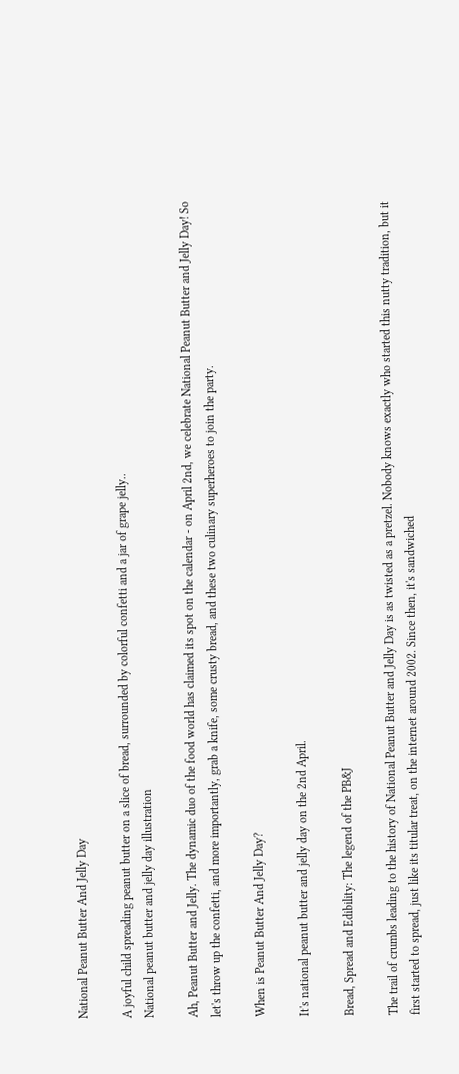National Peanut Butter And Jelly Day

A joyful child spreading peanut butter on a slice of bread, surrounded by colorful confetti and a jar of grape jelly..
National peanut butter and jelly day illustration

Ah, Peanut Butter and Jelly. The dynamic duo of the food world has claimed its spot on the calendar - on April 2nd, we celebrate National Peanut Butter and Jelly Day! So let's throw up the confetti, and more importantly, grab a knife, some crusty bread, and these two culinary superheroes to join the party.

When is Peanut Butter And Jelly Day?

It's national peanut butter and jelly day on the 2nd April.

Bread, Spread and Edibility: The legend of the PB&J

The trail of crumbs leading to the history of National Peanut Butter and Jelly Day is as twisted as a pretzel. Nobody knows exactly who started this nutty tradition, but it first started to spread, just like its titular treat, on the internet around 2002. Since then, it's sandwiched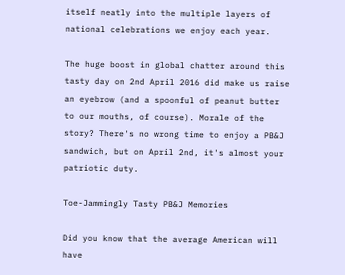itself neatly into the multiple layers of national celebrations we enjoy each year.

The huge boost in global chatter around this tasty day on 2nd April 2016 did make us raise an eyebrow (and a spoonful of peanut butter to our mouths, of course). Morale of the story? There's no wrong time to enjoy a PB&J sandwich, but on April 2nd, it's almost your patriotic duty.

Toe-Jammingly Tasty PB&J Memories

Did you know that the average American will have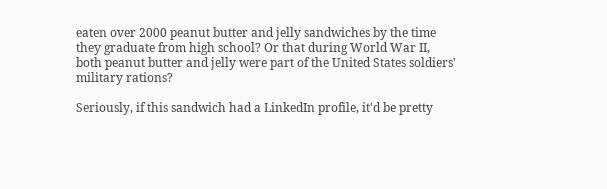eaten over 2000 peanut butter and jelly sandwiches by the time they graduate from high school? Or that during World War II, both peanut butter and jelly were part of the United States soldiers' military rations?

Seriously, if this sandwich had a LinkedIn profile, it'd be pretty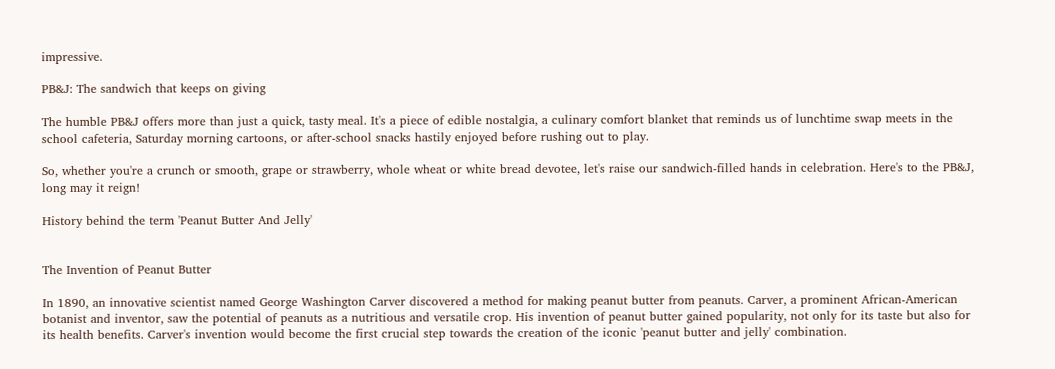impressive.

PB&J: The sandwich that keeps on giving

The humble PB&J offers more than just a quick, tasty meal. It's a piece of edible nostalgia, a culinary comfort blanket that reminds us of lunchtime swap meets in the school cafeteria, Saturday morning cartoons, or after-school snacks hastily enjoyed before rushing out to play.

So, whether you're a crunch or smooth, grape or strawberry, whole wheat or white bread devotee, let's raise our sandwich-filled hands in celebration. Here's to the PB&J, long may it reign!

History behind the term 'Peanut Butter And Jelly'


The Invention of Peanut Butter

In 1890, an innovative scientist named George Washington Carver discovered a method for making peanut butter from peanuts. Carver, a prominent African-American botanist and inventor, saw the potential of peanuts as a nutritious and versatile crop. His invention of peanut butter gained popularity, not only for its taste but also for its health benefits. Carver's invention would become the first crucial step towards the creation of the iconic 'peanut butter and jelly' combination.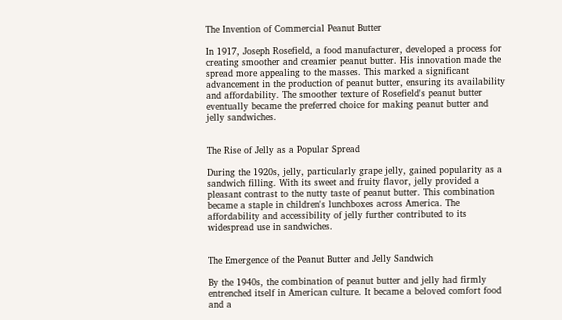The Invention of Commercial Peanut Butter

In 1917, Joseph Rosefield, a food manufacturer, developed a process for creating smoother and creamier peanut butter. His innovation made the spread more appealing to the masses. This marked a significant advancement in the production of peanut butter, ensuring its availability and affordability. The smoother texture of Rosefield's peanut butter eventually became the preferred choice for making peanut butter and jelly sandwiches.


The Rise of Jelly as a Popular Spread

During the 1920s, jelly, particularly grape jelly, gained popularity as a sandwich filling. With its sweet and fruity flavor, jelly provided a pleasant contrast to the nutty taste of peanut butter. This combination became a staple in children's lunchboxes across America. The affordability and accessibility of jelly further contributed to its widespread use in sandwiches.


The Emergence of the Peanut Butter and Jelly Sandwich

By the 1940s, the combination of peanut butter and jelly had firmly entrenched itself in American culture. It became a beloved comfort food and a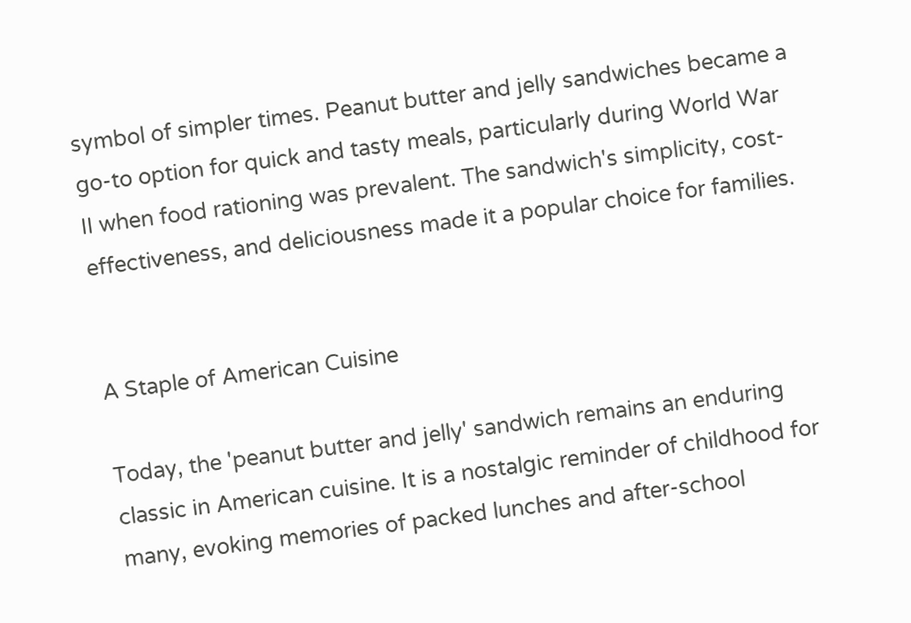symbol of simpler times. Peanut butter and jelly sandwiches became a go-to option for quick and tasty meals, particularly during World War II when food rationing was prevalent. The sandwich's simplicity, cost-effectiveness, and deliciousness made it a popular choice for families.


A Staple of American Cuisine

Today, the 'peanut butter and jelly' sandwich remains an enduring classic in American cuisine. It is a nostalgic reminder of childhood for many, evoking memories of packed lunches and after-school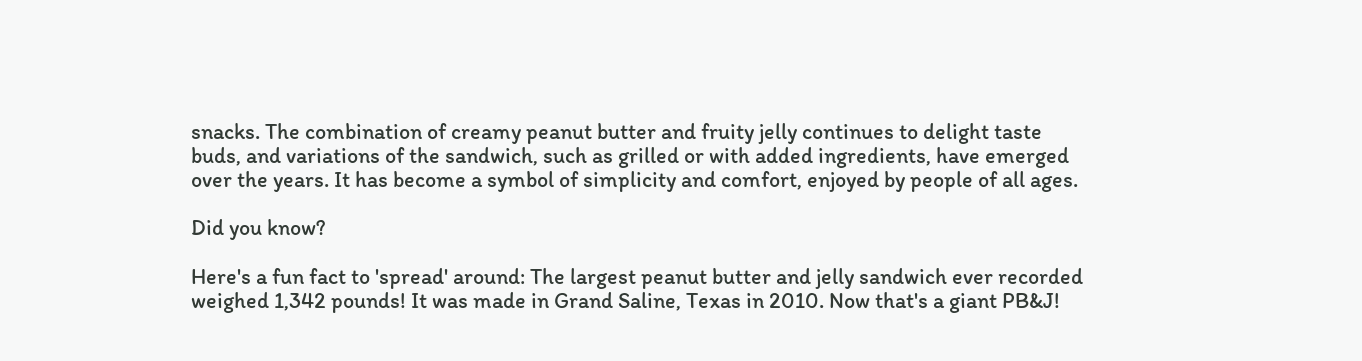snacks. The combination of creamy peanut butter and fruity jelly continues to delight taste buds, and variations of the sandwich, such as grilled or with added ingredients, have emerged over the years. It has become a symbol of simplicity and comfort, enjoyed by people of all ages.

Did you know?

Here's a fun fact to 'spread' around: The largest peanut butter and jelly sandwich ever recorded weighed 1,342 pounds! It was made in Grand Saline, Texas in 2010. Now that's a giant PB&J!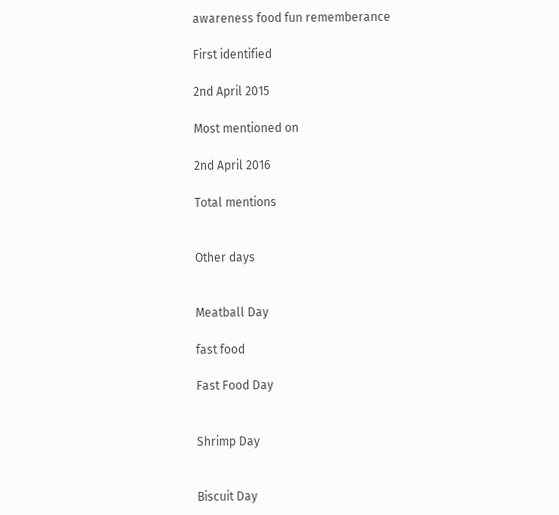awareness food fun rememberance

First identified

2nd April 2015

Most mentioned on

2nd April 2016

Total mentions


Other days


Meatball Day

fast food

Fast Food Day


Shrimp Day


Biscuit Day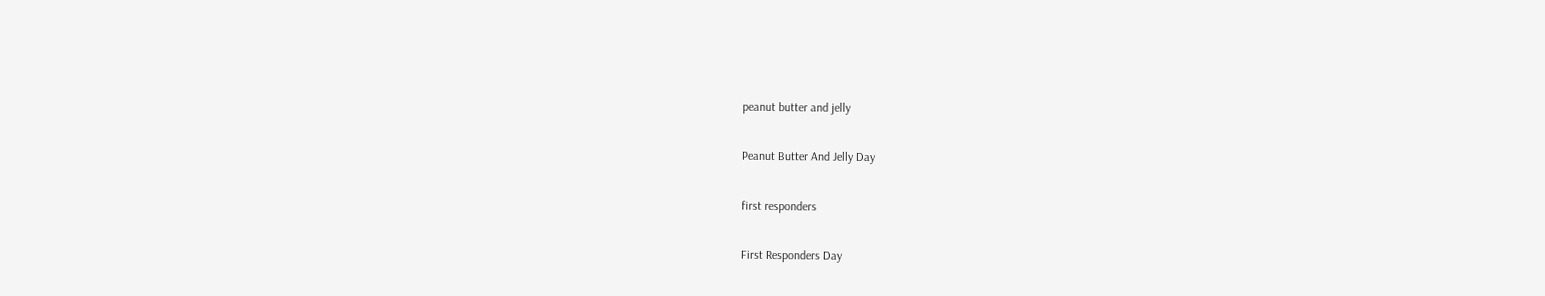peanut butter and jelly

Peanut Butter And Jelly Day

first responders

First Responders Day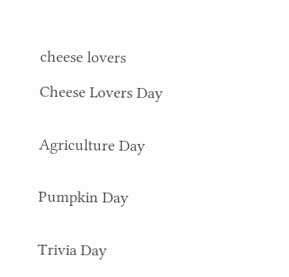cheese lovers

Cheese Lovers Day


Agriculture Day


Pumpkin Day


Trivia Day